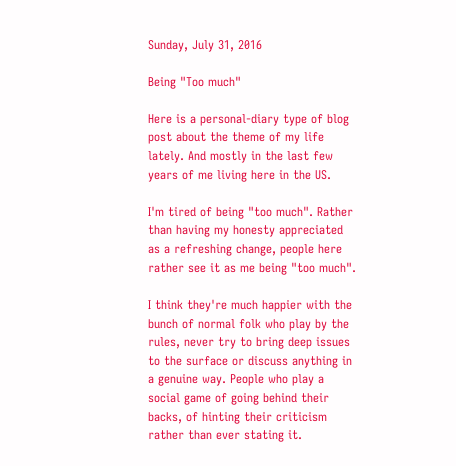Sunday, July 31, 2016

Being "Too much"

Here is a personal-diary type of blog post about the theme of my life lately. And mostly in the last few years of me living here in the US.

I'm tired of being "too much". Rather than having my honesty appreciated as a refreshing change, people here rather see it as me being "too much".

I think they're much happier with the bunch of normal folk who play by the rules, never try to bring deep issues to the surface or discuss anything in a genuine way. People who play a social game of going behind their backs, of hinting their criticism rather than ever stating it.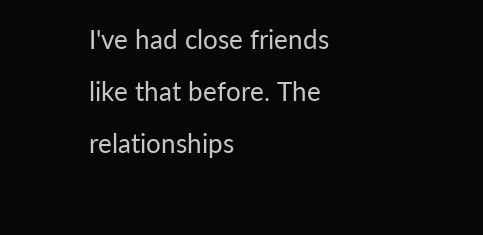I've had close friends like that before. The relationships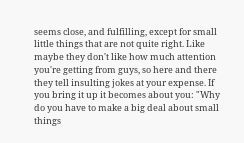seems close, and fulfilling, except for small little things that are not quite right. Like maybe they don't like how much attention you're getting from guys, so here and there they tell insulting jokes at your expense. If you bring it up it becomes about you: "Why do you have to make a big deal about small things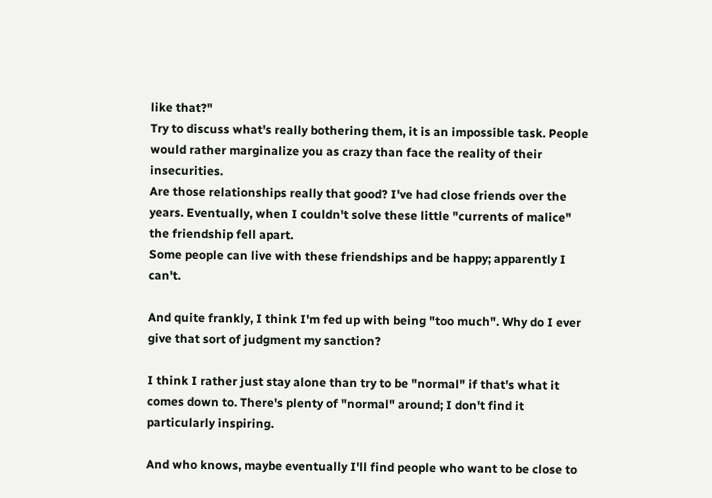like that?"
Try to discuss what's really bothering them, it is an impossible task. People would rather marginalize you as crazy than face the reality of their insecurities.
Are those relationships really that good? I've had close friends over the years. Eventually, when I couldn't solve these little "currents of malice" the friendship fell apart.
Some people can live with these friendships and be happy; apparently I can't.

And quite frankly, I think I'm fed up with being "too much". Why do I ever give that sort of judgment my sanction?

I think I rather just stay alone than try to be "normal" if that's what it comes down to. There's plenty of "normal" around; I don't find it particularly inspiring.

And who knows, maybe eventually I'll find people who want to be close to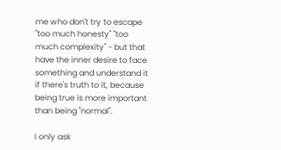me who don't try to escape "too much honesty" "too much complexity" - but that have the inner desire to face something and understand it if there's truth to it, because being true is more important than being "normal".

I only ask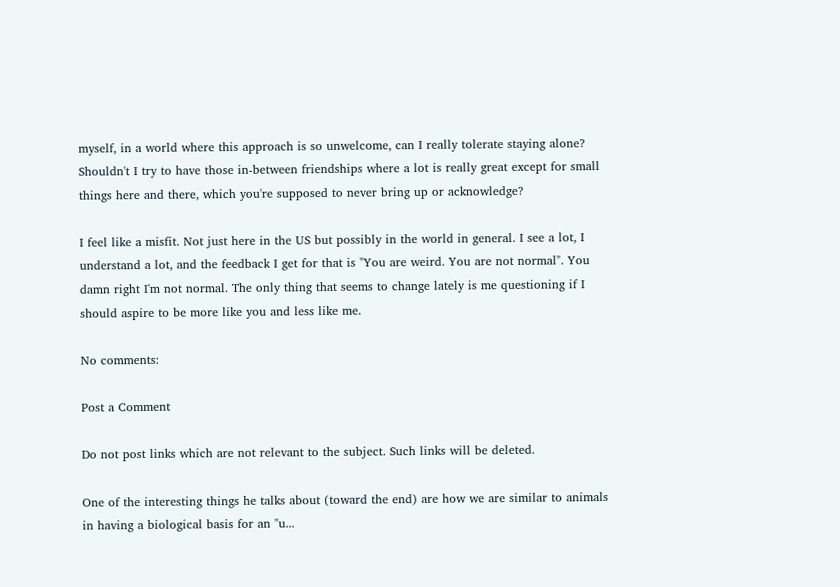myself, in a world where this approach is so unwelcome, can I really tolerate staying alone? Shouldn't I try to have those in-between friendships where a lot is really great except for small things here and there, which you're supposed to never bring up or acknowledge?

I feel like a misfit. Not just here in the US but possibly in the world in general. I see a lot, I understand a lot, and the feedback I get for that is "You are weird. You are not normal". You damn right I'm not normal. The only thing that seems to change lately is me questioning if I should aspire to be more like you and less like me.

No comments:

Post a Comment

Do not post links which are not relevant to the subject. Such links will be deleted.

One of the interesting things he talks about (toward the end) are how we are similar to animals in having a biological basis for an "u...